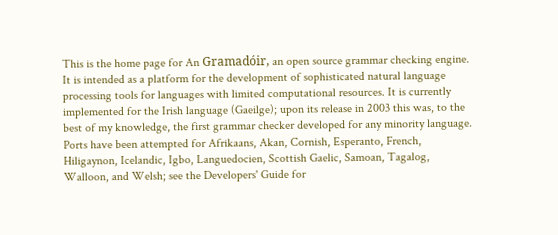This is the home page for An Gramadóir, an open source grammar checking engine. It is intended as a platform for the development of sophisticated natural language processing tools for languages with limited computational resources. It is currently implemented for the Irish language (Gaeilge); upon its release in 2003 this was, to the best of my knowledge, the first grammar checker developed for any minority language. Ports have been attempted for Afrikaans, Akan, Cornish, Esperanto, French, Hiligaynon, Icelandic, Igbo, Languedocien, Scottish Gaelic, Samoan, Tagalog, Walloon, and Welsh; see the Developers' Guide for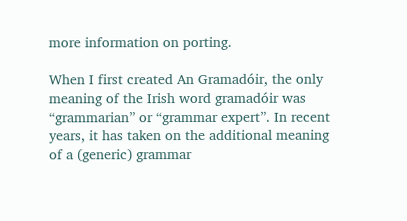more information on porting.

When I first created An Gramadóir, the only meaning of the Irish word gramadóir was “grammarian” or “grammar expert”. In recent years, it has taken on the additional meaning of a (generic) grammar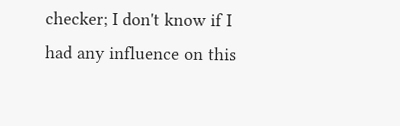checker; I don't know if I had any influence on this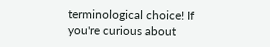terminological choice! If you're curious about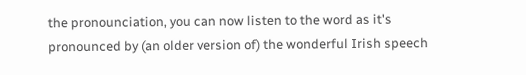the pronounciation, you can now listen to the word as it's pronounced by (an older version of) the wonderful Irish speech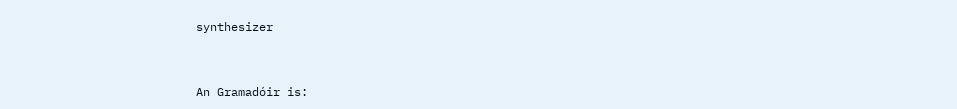synthesizer



An Gramadóir is: